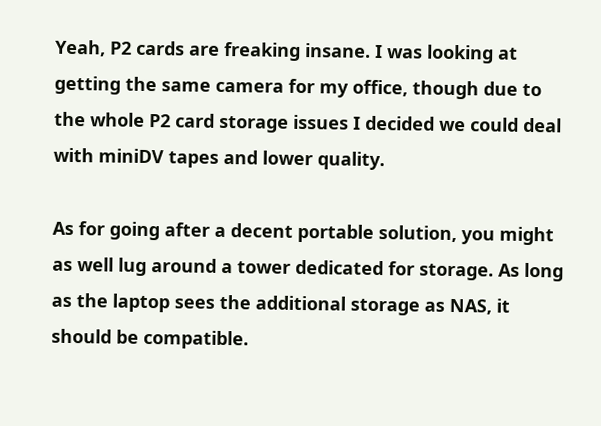Yeah, P2 cards are freaking insane. I was looking at getting the same camera for my office, though due to the whole P2 card storage issues I decided we could deal with miniDV tapes and lower quality.

As for going after a decent portable solution, you might as well lug around a tower dedicated for storage. As long as the laptop sees the additional storage as NAS, it should be compatible.